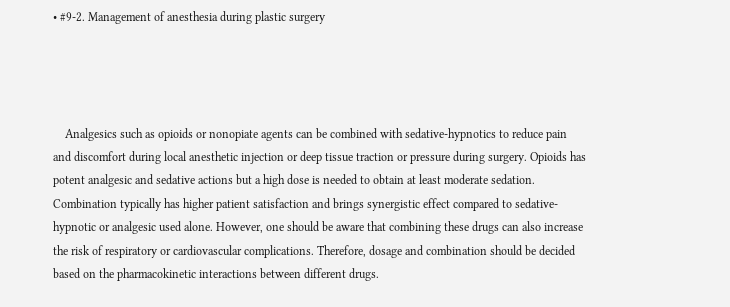• #9-2. Management of anesthesia during plastic surgery




    Analgesics such as opioids or nonopiate agents can be combined with sedative-hypnotics to reduce pain and discomfort during local anesthetic injection or deep tissue traction or pressure during surgery. Opioids has potent analgesic and sedative actions but a high dose is needed to obtain at least moderate sedation. Combination typically has higher patient satisfaction and brings synergistic effect compared to sedative-hypnotic or analgesic used alone. However, one should be aware that combining these drugs can also increase the risk of respiratory or cardiovascular complications. Therefore, dosage and combination should be decided based on the pharmacokinetic interactions between different drugs.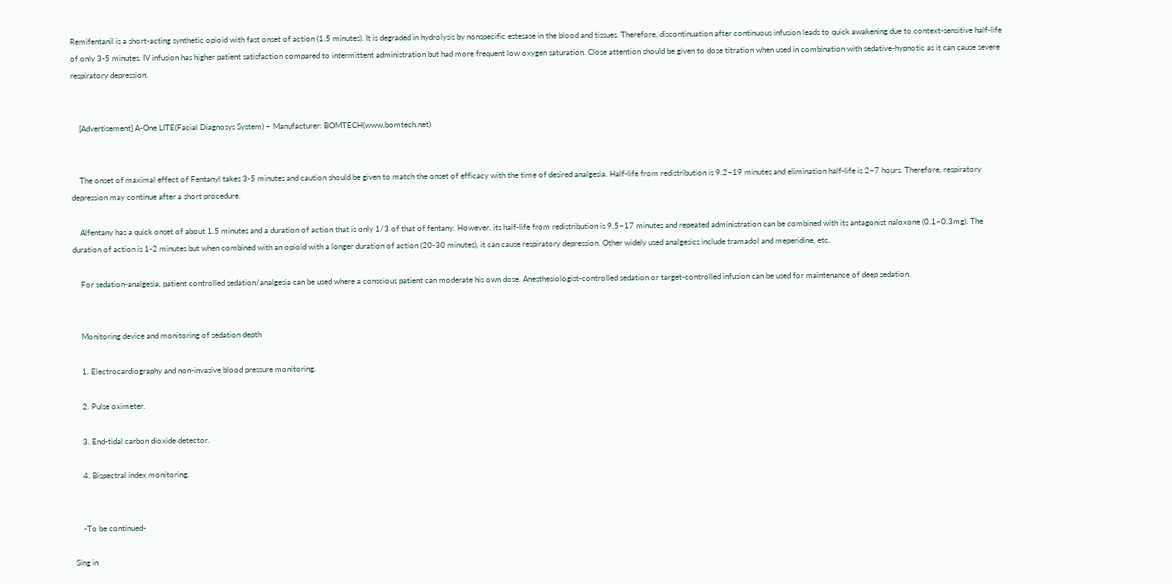Remifentanil is a short-acting synthetic opioid with fast onset of action (1.5 minutes). It is degraded in hydrolysis by nonspecific estesase in the blood and tissues. Therefore, discontinuation after continuous infusion leads to quick awakening due to context-sensitive half-life of only 3-5 minutes. IV infusion has higher patient satisfaction compared to intermittent administration but had more frequent low oxygen saturation. Close attention should be given to dose titration when used in combination with sedative-hypnotic as it can cause severe respiratory depression.


    [Advertisement] A-One LITE(Facial Diagnosys System) – Manufacturer: BOMTECH(www.bomtech.net)


    The onset of maximal effect of Fentanyl takes 3-5 minutes and caution should be given to match the onset of efficacy with the time of desired analgesia. Half-life from redistribution is 9.2~19 minutes and elimination half-life is 2~7 hours. Therefore, respiratory depression may continue after a short procedure.

    Alfentany has a quick onset of about 1.5 minutes and a duration of action that is only 1/3 of that of fentany. However, its half-life from redistribution is 9.5~17 minutes and repeated administration can be combined with its antagonist naloxone (0.1~0.3mg). The duration of action is 1-2 minutes but when combined with an opioid with a longer duration of action (20-30 minutes), it can cause respiratory depression. Other widely used analgesics include tramadol and meperidine, etc.

    For sedation-analgesia, patient controlled sedation/analgesia can be used where a conscious patient can moderate his own dose. Anesthesiologist-controlled sedation or target-controlled infusion can be used for maintenance of deep sedation.


    Monitoring device and monitoring of sedation depth

    1. Electrocardiography and non-invasive blood pressure monitoring.

    2. Pulse oximeter.

    3. End-tidal carbon dioxide detector.

    4. Bispectral index monitoring.


    -To be continued-

Sing in